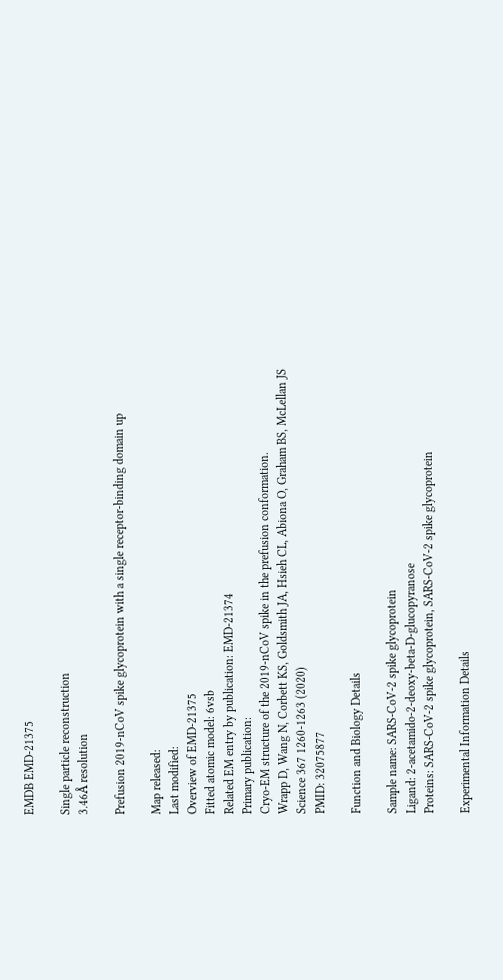EMDB EMD-21375

Single particle reconstruction
3.46Å resolution

Prefusion 2019-nCoV spike glycoprotein with a single receptor-binding domain up

Map released:
Last modified:
Overview of EMD-21375
Fitted atomic model: 6vsb
Related EM entry by publication: EMD-21374
Primary publication:
Cryo-EM structure of the 2019-nCoV spike in the prefusion conformation.
Wrapp D, Wang N, Corbett KS, Goldsmith JA, Hsieh CL, Abiona O, Graham BS, McLellan JS
Science 367 1260-1263 (2020)
PMID: 32075877

Function and Biology Details

Sample name: SARS-CoV-2 spike glycoprotein
Ligand: 2-acetamido-2-deoxy-beta-D-glucopyranose
Proteins: SARS-CoV-2 spike glycoprotein, SARS-CoV-2 spike glycoprotein

Experimental Information Details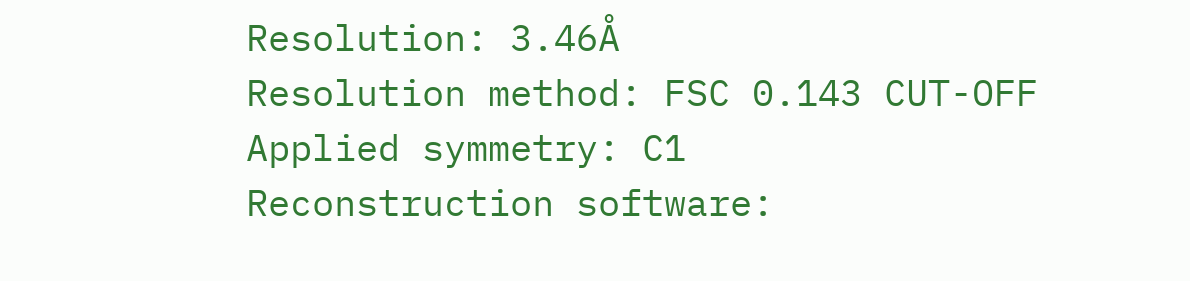Resolution: 3.46Å
Resolution method: FSC 0.143 CUT-OFF
Applied symmetry: C1
Reconstruction software: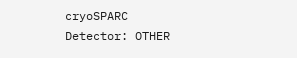cryoSPARC
Detector: OTHER